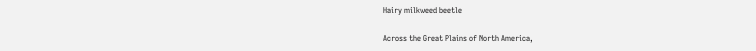Hairy milkweed beetle

Across the Great Plains of North America,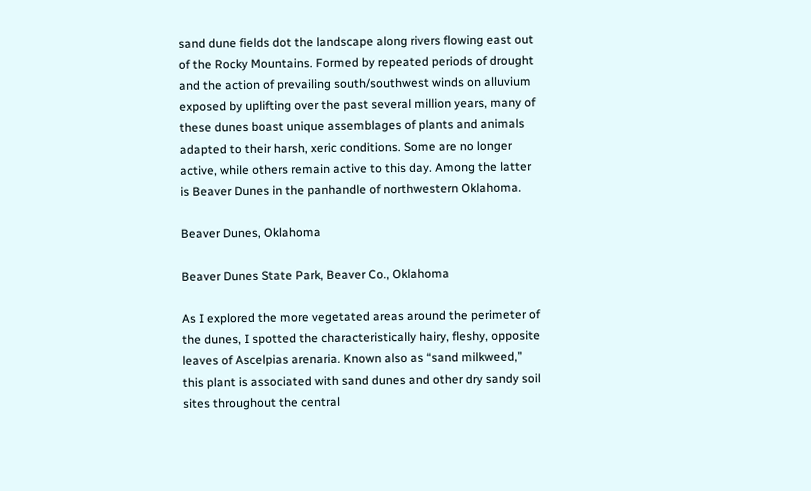sand dune fields dot the landscape along rivers flowing east out of the Rocky Mountains. Formed by repeated periods of drought and the action of prevailing south/southwest winds on alluvium exposed by uplifting over the past several million years, many of these dunes boast unique assemblages of plants and animals adapted to their harsh, xeric conditions. Some are no longer active, while others remain active to this day. Among the latter is Beaver Dunes in the panhandle of northwestern Oklahoma.

Beaver Dunes, Oklahoma

Beaver Dunes State Park, Beaver Co., Oklahoma

As I explored the more vegetated areas around the perimeter of the dunes, I spotted the characteristically hairy, fleshy, opposite leaves of Ascelpias arenaria. Known also as “sand milkweed,” this plant is associated with sand dunes and other dry sandy soil sites throughout the central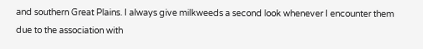and southern Great Plains. I always give milkweeds a second look whenever I encounter them due to the association with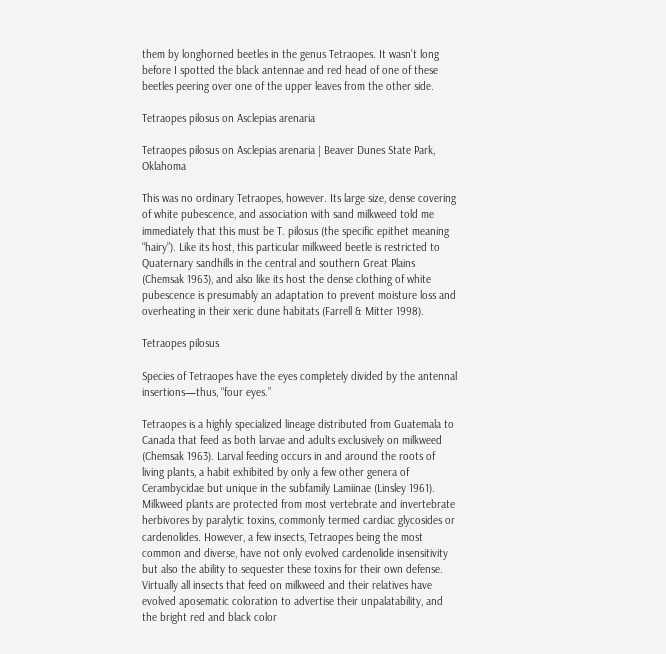them by longhorned beetles in the genus Tetraopes. It wasn’t long before I spotted the black antennae and red head of one of these beetles peering over one of the upper leaves from the other side.

Tetraopes pilosus on Asclepias arenaria

Tetraopes pilosus on Asclepias arenaria | Beaver Dunes State Park, Oklahoma

This was no ordinary Tetraopes, however. Its large size, dense covering of white pubescence, and association with sand milkweed told me immediately that this must be T. pilosus (the specific epithet meaning “hairy”). Like its host, this particular milkweed beetle is restricted to Quaternary sandhills in the central and southern Great Plains (Chemsak 1963), and also like its host the dense clothing of white pubescence is presumably an adaptation to prevent moisture loss and overheating in their xeric dune habitats (Farrell & Mitter 1998).

Tetraopes pilosus

Species of Tetraopes have the eyes completely divided by the antennal insertions—thus, “four eyes.”

Tetraopes is a highly specialized lineage distributed from Guatemala to Canada that feed as both larvae and adults exclusively on milkweed (Chemsak 1963). Larval feeding occurs in and around the roots of living plants, a habit exhibited by only a few other genera of Cerambycidae but unique in the subfamily Lamiinae (Linsley 1961). Milkweed plants are protected from most vertebrate and invertebrate herbivores by paralytic toxins, commonly termed cardiac glycosides or cardenolides. However, a few insects, Tetraopes being the most common and diverse, have not only evolved cardenolide insensitivity but also the ability to sequester these toxins for their own defense. Virtually all insects that feed on milkweed and their relatives have evolved aposematic coloration to advertise their unpalatability, and the bright red and black color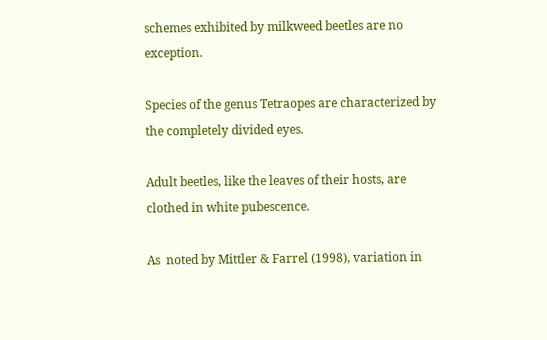schemes exhibited by milkweed beetles are no exception.

Species of the genus Tetraopes are characterized by the completely divided eyes.

Adult beetles, like the leaves of their hosts, are clothed in white pubescence.

As  noted by Mittler & Farrel (1998), variation in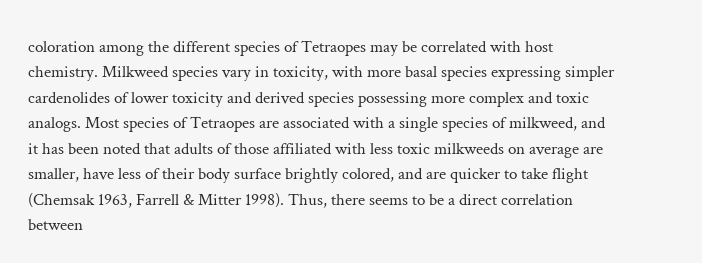coloration among the different species of Tetraopes may be correlated with host chemistry. Milkweed species vary in toxicity, with more basal species expressing simpler cardenolides of lower toxicity and derived species possessing more complex and toxic analogs. Most species of Tetraopes are associated with a single species of milkweed, and it has been noted that adults of those affiliated with less toxic milkweeds on average are smaller, have less of their body surface brightly colored, and are quicker to take flight (Chemsak 1963, Farrell & Mitter 1998). Thus, there seems to be a direct correlation between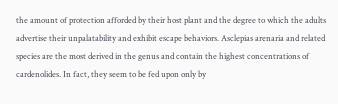the amount of protection afforded by their host plant and the degree to which the adults advertise their unpalatability and exhibit escape behaviors. Asclepias arenaria and related species are the most derived in the genus and contain the highest concentrations of cardenolides. In fact, they seem to be fed upon only by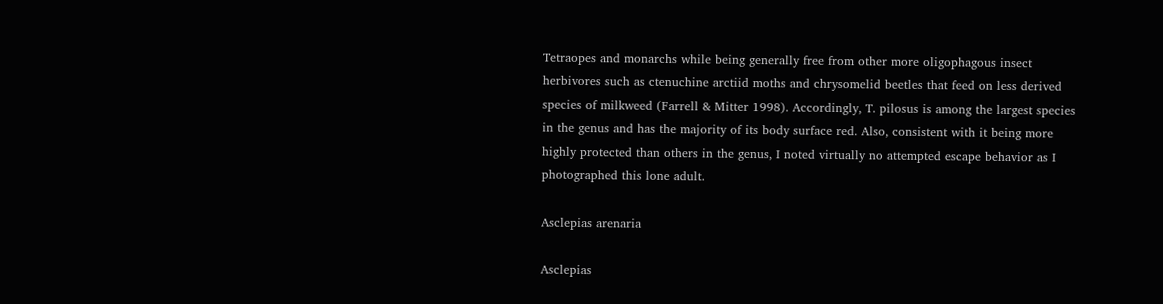Tetraopes and monarchs while being generally free from other more oligophagous insect herbivores such as ctenuchine arctiid moths and chrysomelid beetles that feed on less derived species of milkweed (Farrell & Mitter 1998). Accordingly, T. pilosus is among the largest species in the genus and has the majority of its body surface red. Also, consistent with it being more highly protected than others in the genus, I noted virtually no attempted escape behavior as I photographed this lone adult.

Asclepias arenaria

Asclepias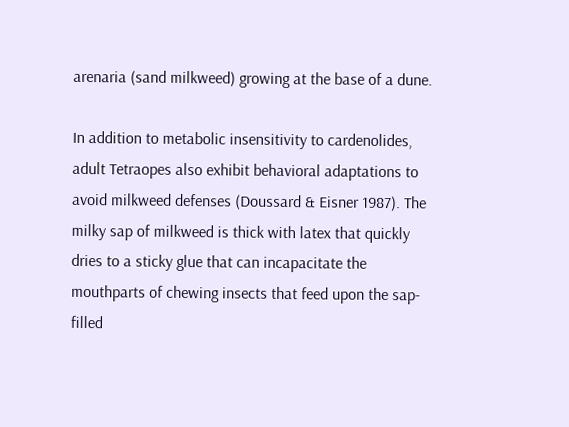arenaria (sand milkweed) growing at the base of a dune.

In addition to metabolic insensitivity to cardenolides, adult Tetraopes also exhibit behavioral adaptations to avoid milkweed defenses (Doussard & Eisner 1987). The milky sap of milkweed is thick with latex that quickly dries to a sticky glue that can incapacitate the mouthparts of chewing insects that feed upon the sap-filled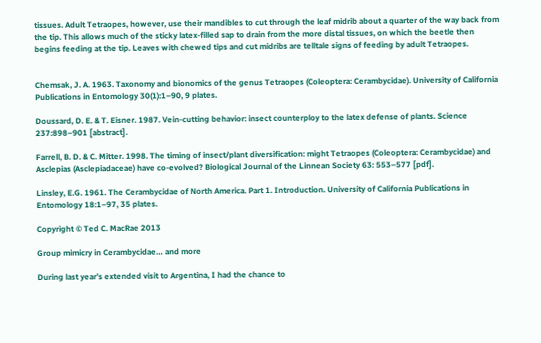tissues. Adult Tetraopes, however, use their mandibles to cut through the leaf midrib about a quarter of the way back from the tip. This allows much of the sticky latex-filled sap to drain from the more distal tissues, on which the beetle then begins feeding at the tip. Leaves with chewed tips and cut midribs are telltale signs of feeding by adult Tetraopes.


Chemsak, J. A. 1963. Taxonomy and bionomics of the genus Tetraopes (Coleoptera: Cerambycidae). University of California Publications in Entomology 30(1):1–90, 9 plates.

Doussard, D. E. & T. Eisner. 1987. Vein-cutting behavior: insect counterploy to the latex defense of plants. Science 237:898–901 [abstract].

Farrell, B. D. & C. Mitter. 1998. The timing of insect/plant diversification: might Tetraopes (Coleoptera: Cerambycidae) and Asclepias (Asclepiadaceae) have co-evolved? Biological Journal of the Linnean Society 63: 553–577 [pdf].

Linsley, E.G. 1961. The Cerambycidae of North America. Part 1. Introduction. University of California Publications in Entomology 18:1–97, 35 plates.

Copyright © Ted C. MacRae 2013

Group mimicry in Cerambycidae… and more

During last year’s extended visit to Argentina, I had the chance to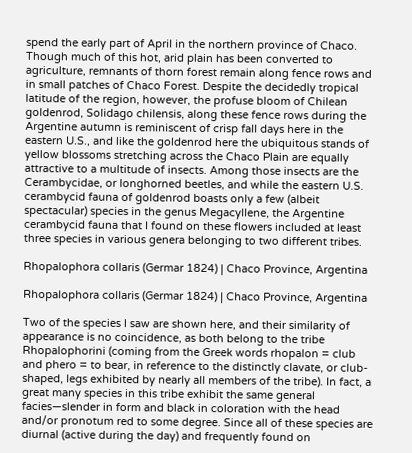spend the early part of April in the northern province of Chaco. Though much of this hot, arid plain has been converted to agriculture, remnants of thorn forest remain along fence rows and in small patches of Chaco Forest. Despite the decidedly tropical latitude of the region, however, the profuse bloom of Chilean goldenrod, Solidago chilensis, along these fence rows during the Argentine autumn is reminiscent of crisp fall days here in the eastern U.S., and like the goldenrod here the ubiquitous stands of yellow blossoms stretching across the Chaco Plain are equally attractive to a multitude of insects. Among those insects are the Cerambycidae, or longhorned beetles, and while the eastern U.S. cerambycid fauna of goldenrod boasts only a few (albeit spectacular) species in the genus Megacyllene, the Argentine cerambycid fauna that I found on these flowers included at least three species in various genera belonging to two different tribes.

Rhopalophora collaris (Germar 1824) | Chaco Province, Argentina

Rhopalophora collaris (Germar 1824) | Chaco Province, Argentina

Two of the species I saw are shown here, and their similarity of appearance is no coincidence, as both belong to the tribe Rhopalophorini (coming from the Greek words rhopalon = club and phero = to bear, in reference to the distinctly clavate, or club-shaped, legs exhibited by nearly all members of the tribe). In fact, a great many species in this tribe exhibit the same general facies—slender in form and black in coloration with the head and/or pronotum red to some degree. Since all of these species are diurnal (active during the day) and frequently found on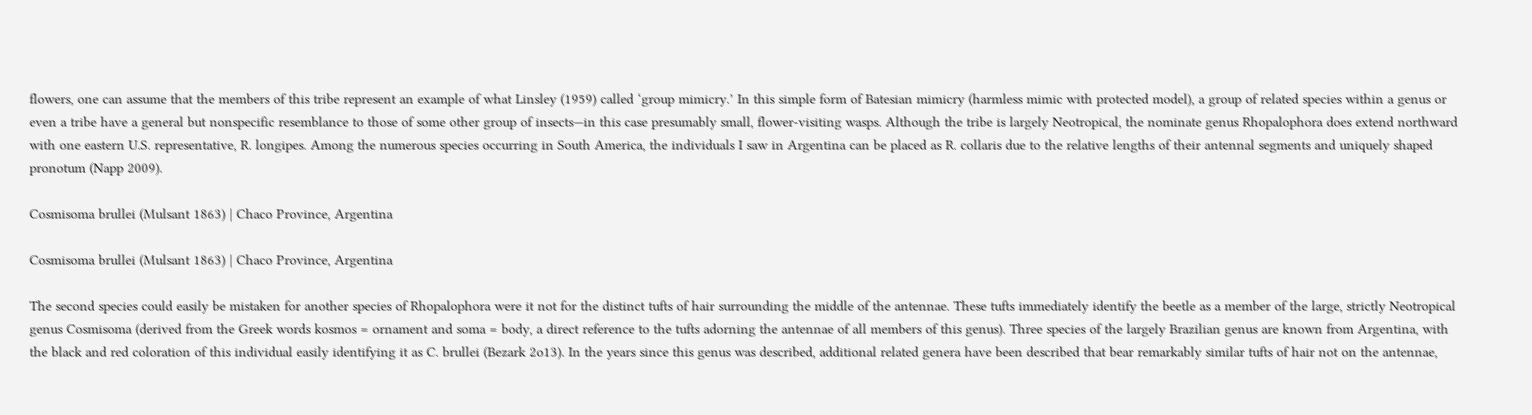flowers, one can assume that the members of this tribe represent an example of what Linsley (1959) called ‘group mimicry.’ In this simple form of Batesian mimicry (harmless mimic with protected model), a group of related species within a genus or even a tribe have a general but nonspecific resemblance to those of some other group of insects—in this case presumably small, flower-visiting wasps. Although the tribe is largely Neotropical, the nominate genus Rhopalophora does extend northward with one eastern U.S. representative, R. longipes. Among the numerous species occurring in South America, the individuals I saw in Argentina can be placed as R. collaris due to the relative lengths of their antennal segments and uniquely shaped pronotum (Napp 2009).

Cosmisoma brullei (Mulsant 1863) | Chaco Province, Argentina

Cosmisoma brullei (Mulsant 1863) | Chaco Province, Argentina

The second species could easily be mistaken for another species of Rhopalophora were it not for the distinct tufts of hair surrounding the middle of the antennae. These tufts immediately identify the beetle as a member of the large, strictly Neotropical genus Cosmisoma (derived from the Greek words kosmos = ornament and soma = body, a direct reference to the tufts adorning the antennae of all members of this genus). Three species of the largely Brazilian genus are known from Argentina, with the black and red coloration of this individual easily identifying it as C. brullei (Bezark 2o13). In the years since this genus was described, additional related genera have been described that bear remarkably similar tufts of hair not on the antennae,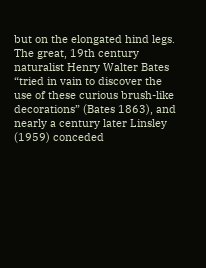but on the elongated hind legs. The great, 19th century naturalist Henry Walter Bates “tried in vain to discover the use of these curious brush-like decorations” (Bates 1863), and nearly a century later Linsley (1959) conceded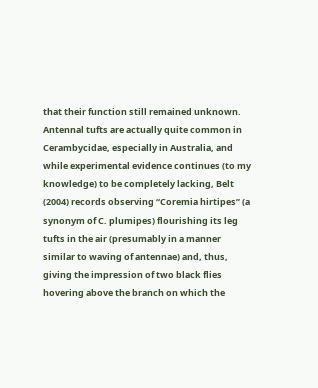that their function still remained unknown. Antennal tufts are actually quite common in Cerambycidae, especially in Australia, and while experimental evidence continues (to my knowledge) to be completely lacking, Belt (2004) records observing “Coremia hirtipes” (a synonym of C. plumipes) flourishing its leg tufts in the air (presumably in a manner similar to waving of antennae) and, thus, giving the impression of two black flies hovering above the branch on which the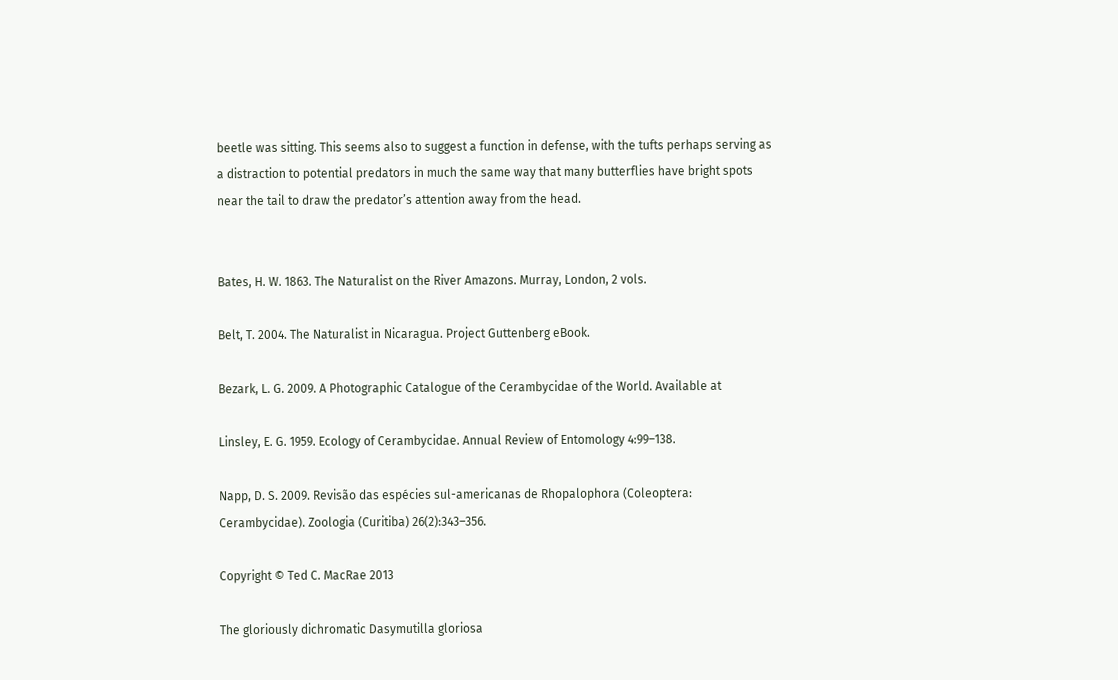beetle was sitting. This seems also to suggest a function in defense, with the tufts perhaps serving as a distraction to potential predators in much the same way that many butterflies have bright spots near the tail to draw the predator’s attention away from the head.


Bates, H. W. 1863. The Naturalist on the River Amazons. Murray, London, 2 vols.

Belt, T. 2004. The Naturalist in Nicaragua. Project Guttenberg eBook.

Bezark, L. G. 2009. A Photographic Catalogue of the Cerambycidae of the World. Available at

Linsley, E. G. 1959. Ecology of Cerambycidae. Annual Review of Entomology 4:99–138.

Napp, D. S. 2009. Revisão das espécies sul-americanas de Rhopalophora (Coleoptera: Cerambycidae). Zoologia (Curitiba) 26(2):343–356.

Copyright © Ted C. MacRae 2013

The gloriously dichromatic Dasymutilla gloriosa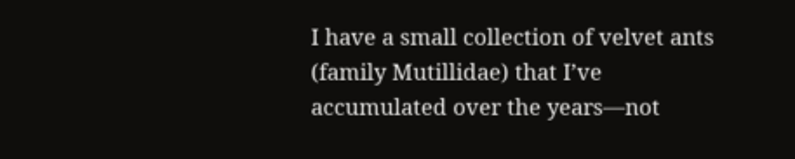I have a small collection of velvet ants (family Mutillidae) that I’ve accumulated over the years—not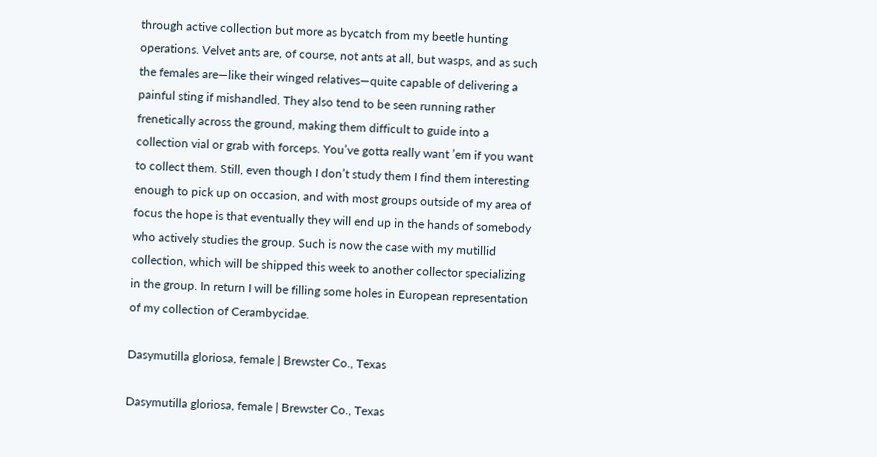through active collection but more as bycatch from my beetle hunting operations. Velvet ants are, of course, not ants at all, but wasps, and as such the females are—like their winged relatives—quite capable of delivering a painful sting if mishandled. They also tend to be seen running rather frenetically across the ground, making them difficult to guide into a collection vial or grab with forceps. You’ve gotta really want ’em if you want to collect them. Still, even though I don’t study them I find them interesting enough to pick up on occasion, and with most groups outside of my area of focus the hope is that eventually they will end up in the hands of somebody who actively studies the group. Such is now the case with my mutillid collection, which will be shipped this week to another collector specializing in the group. In return I will be filling some holes in European representation of my collection of Cerambycidae.

Dasymutilla gloriosa, female | Brewster Co., Texas

Dasymutilla gloriosa, female | Brewster Co., Texas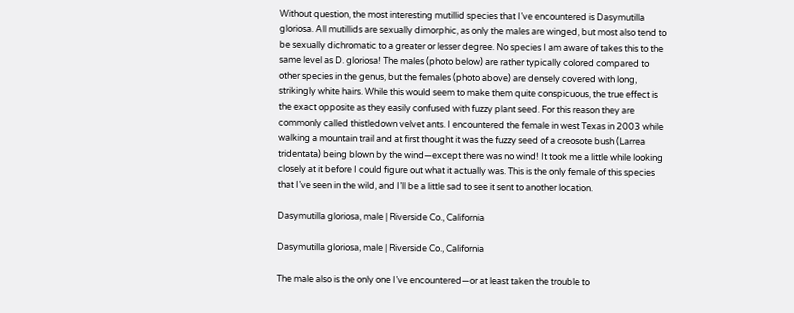Without question, the most interesting mutillid species that I’ve encountered is Dasymutilla gloriosa. All mutillids are sexually dimorphic, as only the males are winged, but most also tend to be sexually dichromatic to a greater or lesser degree. No species I am aware of takes this to the same level as D. gloriosa! The males (photo below) are rather typically colored compared to other species in the genus, but the females (photo above) are densely covered with long, strikingly white hairs. While this would seem to make them quite conspicuous, the true effect is the exact opposite as they easily confused with fuzzy plant seed. For this reason they are commonly called thistledown velvet ants. I encountered the female in west Texas in 2003 while walking a mountain trail and at first thought it was the fuzzy seed of a creosote bush (Larrea tridentata) being blown by the wind—except there was no wind! It took me a little while looking closely at it before I could figure out what it actually was. This is the only female of this species that I’ve seen in the wild, and I’ll be a little sad to see it sent to another location.

Dasymutilla gloriosa, male | Riverside Co., California

Dasymutilla gloriosa, male | Riverside Co., California

The male also is the only one I’ve encountered—or at least taken the trouble to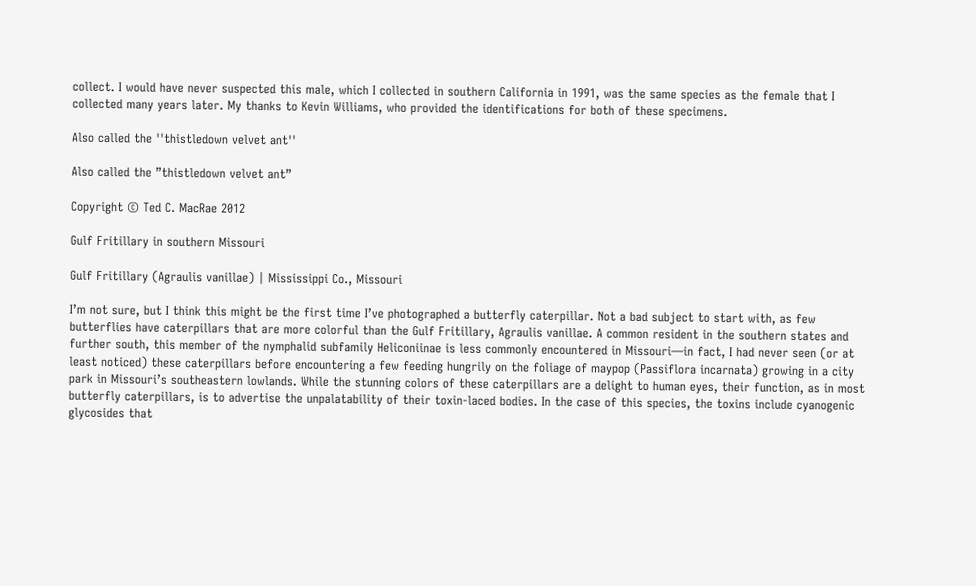collect. I would have never suspected this male, which I collected in southern California in 1991, was the same species as the female that I collected many years later. My thanks to Kevin Williams, who provided the identifications for both of these specimens.

Also called the ''thistledown velvet ant''

Also called the ”thistledown velvet ant”

Copyright © Ted C. MacRae 2012

Gulf Fritillary in southern Missouri

Gulf Fritillary (Agraulis vanillae) | Mississippi Co., Missouri

I’m not sure, but I think this might be the first time I’ve photographed a butterfly caterpillar. Not a bad subject to start with, as few butterflies have caterpillars that are more colorful than the Gulf Fritillary, Agraulis vanillae. A common resident in the southern states and further south, this member of the nymphalid subfamily Heliconiinae is less commonly encountered in Missouri—in fact, I had never seen (or at least noticed) these caterpillars before encountering a few feeding hungrily on the foliage of maypop (Passiflora incarnata) growing in a city park in Missouri’s southeastern lowlands. While the stunning colors of these caterpillars are a delight to human eyes, their function, as in most butterfly caterpillars, is to advertise the unpalatability of their toxin-laced bodies. In the case of this species, the toxins include cyanogenic glycosides that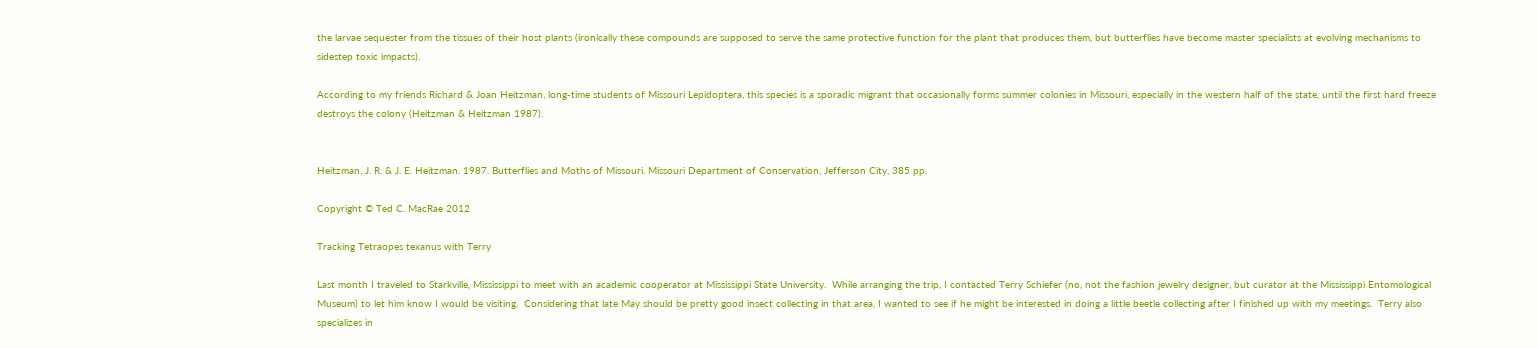the larvae sequester from the tissues of their host plants (ironically these compounds are supposed to serve the same protective function for the plant that produces them, but butterflies have become master specialists at evolving mechanisms to sidestep toxic impacts).

According to my friends Richard & Joan Heitzman, long-time students of Missouri Lepidoptera, this species is a sporadic migrant that occasionally forms summer colonies in Missouri, especially in the western half of the state, until the first hard freeze destroys the colony (Heitzman & Heitzman 1987).


Heitzman, J. R. & J. E. Heitzman. 1987. Butterflies and Moths of Missouri. Missouri Department of Conservation, Jefferson City, 385 pp.

Copyright © Ted C. MacRae 2012

Tracking Tetraopes texanus with Terry

Last month I traveled to Starkville, Mississippi to meet with an academic cooperator at Mississippi State University.  While arranging the trip, I contacted Terry Schiefer (no, not the fashion jewelry designer, but curator at the Mississippi Entomological Museum) to let him know I would be visiting.  Considering that late May should be pretty good insect collecting in that area, I wanted to see if he might be interested in doing a little beetle collecting after I finished up with my meetings.  Terry also specializes in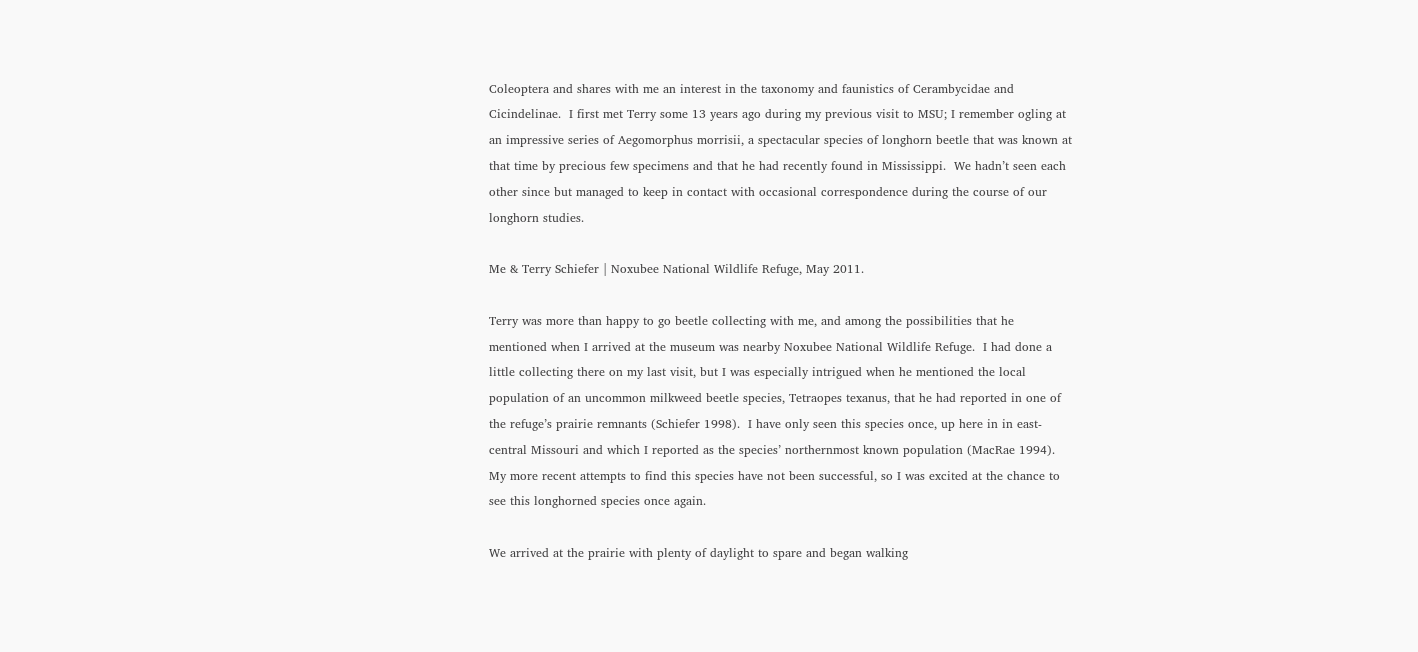Coleoptera and shares with me an interest in the taxonomy and faunistics of Cerambycidae and Cicindelinae.  I first met Terry some 13 years ago during my previous visit to MSU; I remember ogling at an impressive series of Aegomorphus morrisii, a spectacular species of longhorn beetle that was known at that time by precious few specimens and that he had recently found in Mississippi.  We hadn’t seen each other since but managed to keep in contact with occasional correspondence during the course of our longhorn studies.

Me & Terry Schiefer | Noxubee National Wildlife Refuge, May 2011.

Terry was more than happy to go beetle collecting with me, and among the possibilities that he mentioned when I arrived at the museum was nearby Noxubee National Wildlife Refuge.  I had done a little collecting there on my last visit, but I was especially intrigued when he mentioned the local population of an uncommon milkweed beetle species, Tetraopes texanus, that he had reported in one of the refuge’s prairie remnants (Schiefer 1998).  I have only seen this species once, up here in in east-central Missouri and which I reported as the species’ northernmost known population (MacRae 1994).  My more recent attempts to find this species have not been successful, so I was excited at the chance to see this longhorned species once again.

We arrived at the prairie with plenty of daylight to spare and began walking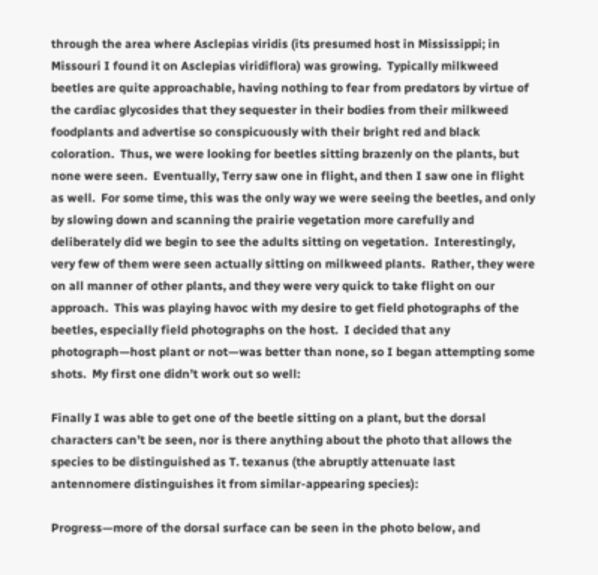through the area where Asclepias viridis (its presumed host in Mississippi; in Missouri I found it on Asclepias viridiflora) was growing.  Typically milkweed beetles are quite approachable, having nothing to fear from predators by virtue of the cardiac glycosides that they sequester in their bodies from their milkweed foodplants and advertise so conspicuously with their bright red and black coloration.  Thus, we were looking for beetles sitting brazenly on the plants, but none were seen.  Eventually, Terry saw one in flight, and then I saw one in flight as well.  For some time, this was the only way we were seeing the beetles, and only by slowing down and scanning the prairie vegetation more carefully and deliberately did we begin to see the adults sitting on vegetation.  Interestingly, very few of them were seen actually sitting on milkweed plants.  Rather, they were on all manner of other plants, and they were very quick to take flight on our approach.  This was playing havoc with my desire to get field photographs of the beetles, especially field photographs on the host.  I decided that any photograph—host plant or not—was better than none, so I began attempting some shots.  My first one didn’t work out so well:

Finally I was able to get one of the beetle sitting on a plant, but the dorsal characters can’t be seen, nor is there anything about the photo that allows the species to be distinguished as T. texanus (the abruptly attenuate last antennomere distinguishes it from similar-appearing species):

Progress—more of the dorsal surface can be seen in the photo below, and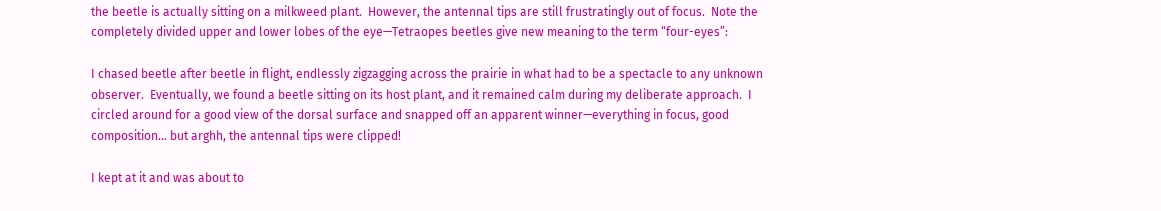the beetle is actually sitting on a milkweed plant.  However, the antennal tips are still frustratingly out of focus.  Note the completely divided upper and lower lobes of the eye—Tetraopes beetles give new meaning to the term “four-eyes”:

I chased beetle after beetle in flight, endlessly zigzagging across the prairie in what had to be a spectacle to any unknown observer.  Eventually, we found a beetle sitting on its host plant, and it remained calm during my deliberate approach.  I circled around for a good view of the dorsal surface and snapped off an apparent winner—everything in focus, good composition… but arghh, the antennal tips were clipped!

I kept at it and was about to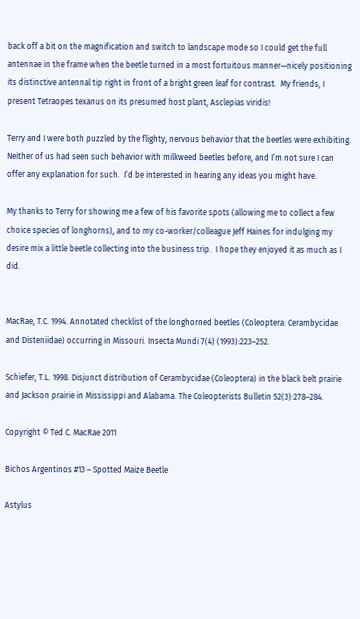back off a bit on the magnification and switch to landscape mode so I could get the full antennae in the frame when the beetle turned in a most fortuitous manner—nicely positioning its distinctive antennal tip right in front of a bright green leaf for contrast.  My friends, I present Tetraopes texanus on its presumed host plant, Asclepias viridis!

Terry and I were both puzzled by the flighty, nervous behavior that the beetles were exhibiting.  Neither of us had seen such behavior with milkweed beetles before, and I’m not sure I can offer any explanation for such.  I’d be interested in hearing any ideas you might have.

My thanks to Terry for showing me a few of his favorite spots (allowing me to collect a few choice species of longhorns), and to my co-worker/colleague Jeff Haines for indulging my desire mix a little beetle collecting into the business trip.  I hope they enjoyed it as much as I did.


MacRae, T.C. 1994. Annotated checklist of the longhorned beetles (Coleoptera: Cerambycidae and Disteniidae) occurring in Missouri. Insecta Mundi 7(4) (1993):223–252.

Schiefer, T.L. 1998. Disjunct distribution of Cerambycidae (Coleoptera) in the black belt prairie and Jackson prairie in Mississippi and Alabama. The Coleopterists Bulletin 52(3):278–284.

Copyright © Ted C. MacRae 2011

Bichos Argentinos #13 – Spotted Maize Beetle

Astylus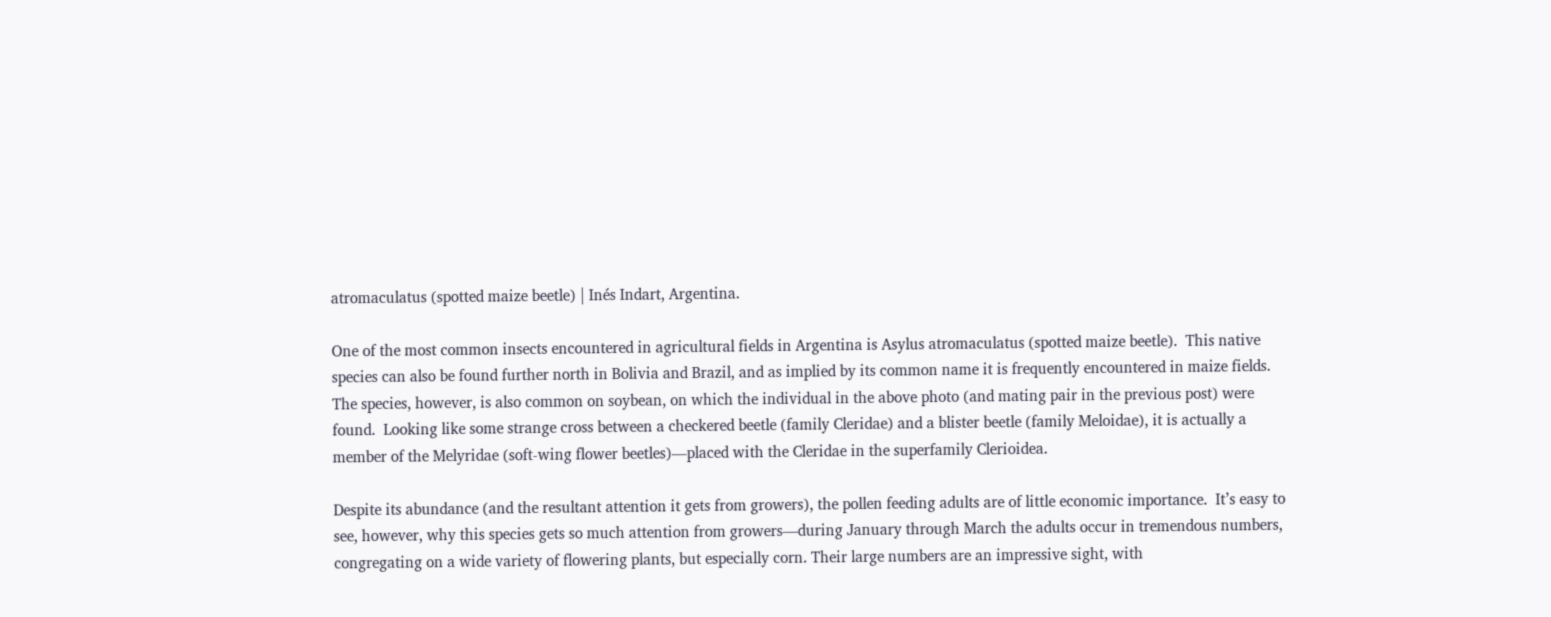atromaculatus (spotted maize beetle) | Inés Indart, Argentina.

One of the most common insects encountered in agricultural fields in Argentina is Asylus atromaculatus (spotted maize beetle).  This native species can also be found further north in Bolivia and Brazil, and as implied by its common name it is frequently encountered in maize fields.  The species, however, is also common on soybean, on which the individual in the above photo (and mating pair in the previous post) were found.  Looking like some strange cross between a checkered beetle (family Cleridae) and a blister beetle (family Meloidae), it is actually a member of the Melyridae (soft-wing flower beetles)—placed with the Cleridae in the superfamily Clerioidea.

Despite its abundance (and the resultant attention it gets from growers), the pollen feeding adults are of little economic importance.  It’s easy to see, however, why this species gets so much attention from growers—during January through March the adults occur in tremendous numbers, congregating on a wide variety of flowering plants, but especially corn. Their large numbers are an impressive sight, with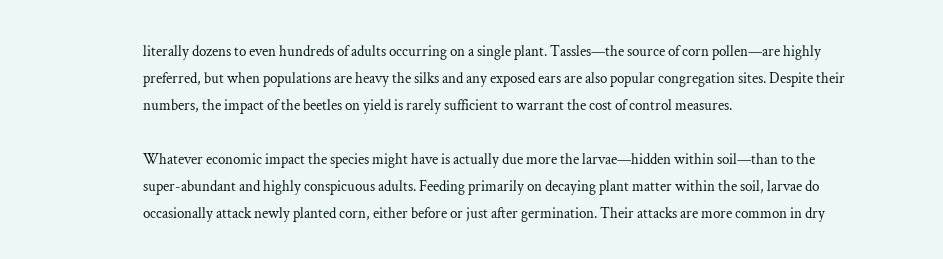literally dozens to even hundreds of adults occurring on a single plant. Tassles—the source of corn pollen—are highly preferred, but when populations are heavy the silks and any exposed ears are also popular congregation sites. Despite their numbers, the impact of the beetles on yield is rarely sufficient to warrant the cost of control measures.

Whatever economic impact the species might have is actually due more the larvae—hidden within soil—than to the super-abundant and highly conspicuous adults. Feeding primarily on decaying plant matter within the soil, larvae do occasionally attack newly planted corn, either before or just after germination. Their attacks are more common in dry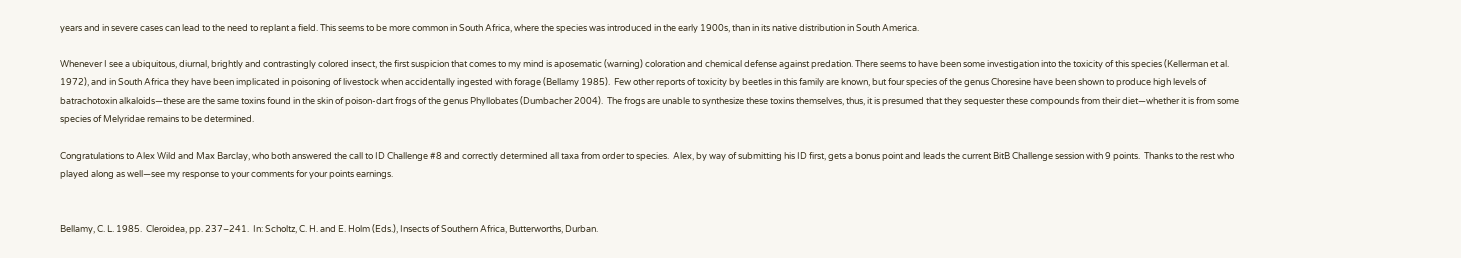years and in severe cases can lead to the need to replant a field. This seems to be more common in South Africa, where the species was introduced in the early 1900s, than in its native distribution in South America.

Whenever I see a ubiquitous, diurnal, brightly and contrastingly colored insect, the first suspicion that comes to my mind is aposematic (warning) coloration and chemical defense against predation. There seems to have been some investigation into the toxicity of this species (Kellerman et al. 1972), and in South Africa they have been implicated in poisoning of livestock when accidentally ingested with forage (Bellamy 1985).  Few other reports of toxicity by beetles in this family are known, but four species of the genus Choresine have been shown to produce high levels of batrachotoxin alkaloids—these are the same toxins found in the skin of poison-dart frogs of the genus Phyllobates (Dumbacher 2004).  The frogs are unable to synthesize these toxins themselves, thus, it is presumed that they sequester these compounds from their diet—whether it is from some species of Melyridae remains to be determined.

Congratulations to Alex Wild and Max Barclay, who both answered the call to ID Challenge #8 and correctly determined all taxa from order to species.  Alex, by way of submitting his ID first, gets a bonus point and leads the current BitB Challenge session with 9 points.  Thanks to the rest who played along as well—see my response to your comments for your points earnings.


Bellamy, C. L. 1985.  Cleroidea, pp. 237–241.  In: Scholtz, C. H. and E. Holm (Eds.), Insects of Southern Africa, Butterworths, Durban.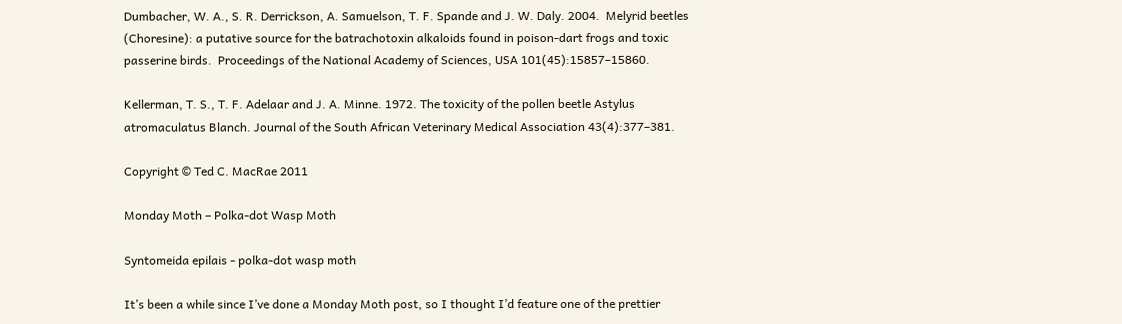Dumbacher, W. A., S. R. Derrickson, A. Samuelson, T. F. Spande and J. W. Daly. 2004.  Melyrid beetles (Choresine): a putative source for the batrachotoxin alkaloids found in poison-dart frogs and toxic passerine birds.  Proceedings of the National Academy of Sciences, USA 101(45):15857–15860.

Kellerman, T. S., T. F. Adelaar and J. A. Minne. 1972. The toxicity of the pollen beetle Astylus atromaculatus Blanch. Journal of the South African Veterinary Medical Association 43(4):377–381.

Copyright © Ted C. MacRae 2011

Monday Moth – Polka-dot Wasp Moth

Syntomeida epilais - polka-dot wasp moth

It’s been a while since I’ve done a Monday Moth post, so I thought I’d feature one of the prettier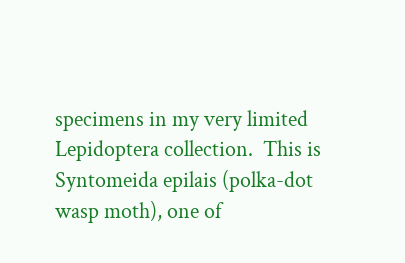specimens in my very limited Lepidoptera collection.  This is Syntomeida epilais (polka-dot wasp moth), one of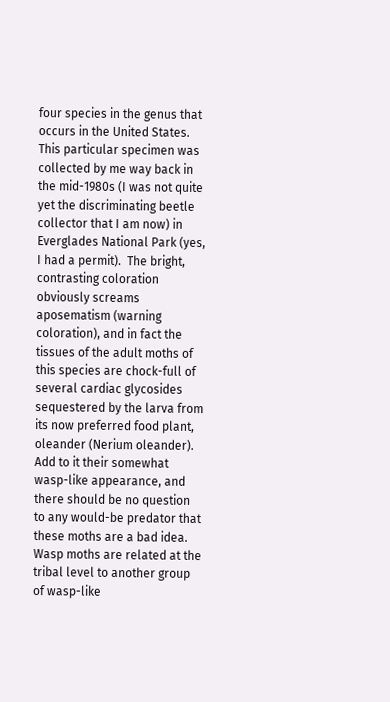four species in the genus that occurs in the United States.  This particular specimen was collected by me way back in the mid-1980s (I was not quite yet the discriminating beetle collector that I am now) in Everglades National Park (yes, I had a permit).  The bright, contrasting coloration obviously screams aposematism (warning coloration), and in fact the tissues of the adult moths of this species are chock-full of several cardiac glycosides sequestered by the larva from its now preferred food plant, oleander (Nerium oleander).  Add to it their somewhat wasp-like appearance, and there should be no question to any would-be predator that these moths are a bad idea.  Wasp moths are related at the tribal level to another group of wasp-like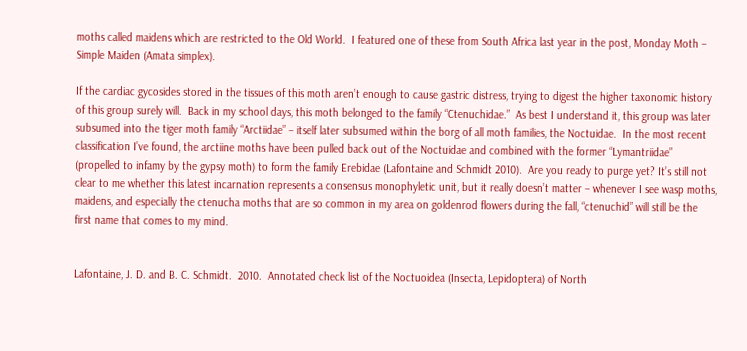moths called maidens which are restricted to the Old World.  I featured one of these from South Africa last year in the post, Monday Moth – Simple Maiden (Amata simplex).

If the cardiac gycosides stored in the tissues of this moth aren’t enough to cause gastric distress, trying to digest the higher taxonomic history of this group surely will.  Back in my school days, this moth belonged to the family “Ctenuchidae.”  As best I understand it, this group was later subsumed into the tiger moth family “Arctiidae” – itself later subsumed within the borg of all moth families, the Noctuidae.  In the most recent classification I’ve found, the arctiine moths have been pulled back out of the Noctuidae and combined with the former “Lymantriidae” (propelled to infamy by the gypsy moth) to form the family Erebidae (Lafontaine and Schmidt 2010).  Are you ready to purge yet? It’s still not clear to me whether this latest incarnation represents a consensus monophyletic unit, but it really doesn’t matter – whenever I see wasp moths, maidens, and especially the ctenucha moths that are so common in my area on goldenrod flowers during the fall, “ctenuchid” will still be the first name that comes to my mind.


Lafontaine, J. D. and B. C. Schmidt.  2010.  Annotated check list of the Noctuoidea (Insecta, Lepidoptera) of North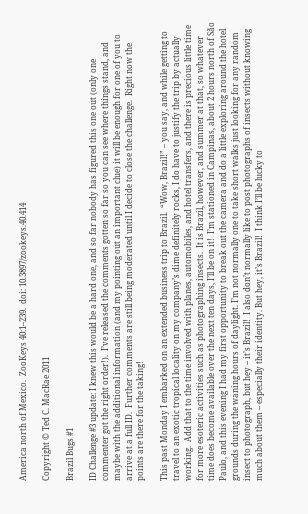America north of Mexico.  ZooKeys 40:1–239.  doi: 10.3897/zookeys.40.414

Copyright © Ted C. MacRae 2011

Brazil Bugs #1

ID Challenge #3 update: I knew this would be a hard one, and so far nobody has figured this one out (only one commenter got the right order!).  I’ve released the comments gotten so far so you can see where things stand, and maybe with the additional information (and my pointing out an important clue) it will be enough for one of you to arrive at a full ID.  Further comments are still being moderated until I decide to close the challenge.  Right now the points are there for the taking!

This past Monday I embarked on an extended business trip to Brazil.  “Wow, Brazil!” – you say, and while getting to travel to an exotic tropical locality on my company’s dime definitely rocks, I do have to justify the trip by actually working.  Add that to the time involved with planes, automobiles, and hotel transfers, and there is precious little time for more esoteric activities such as photographing insects.  It is Brazil, however, and summer at that, so whatever time does become available over the next ten days, I’ll be on it!  I’m stationed in Campinas, about 2 hours north of São Paulo, and this evening I had my first opportunity to break out the camera and do a little exploring around the hotel grounds during the waning hours of daylight. I’m not normally one to take short walks just looking for any random insect to photograph, but hey – it’s Brazil!  I also don’t normally like to post photographs of insects without knowing much about them – especially their identity. But hey, it’s Brazil!  I think I’ll be lucky to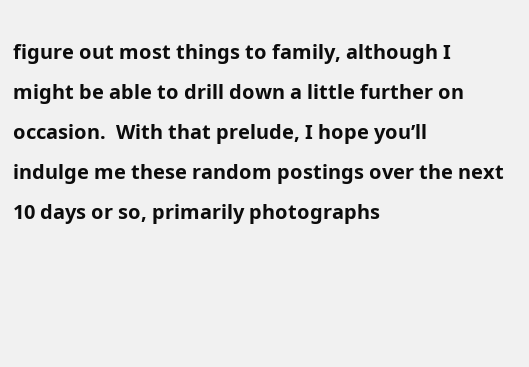figure out most things to family, although I might be able to drill down a little further on occasion.  With that prelude, I hope you’ll indulge me these random postings over the next 10 days or so, primarily photographs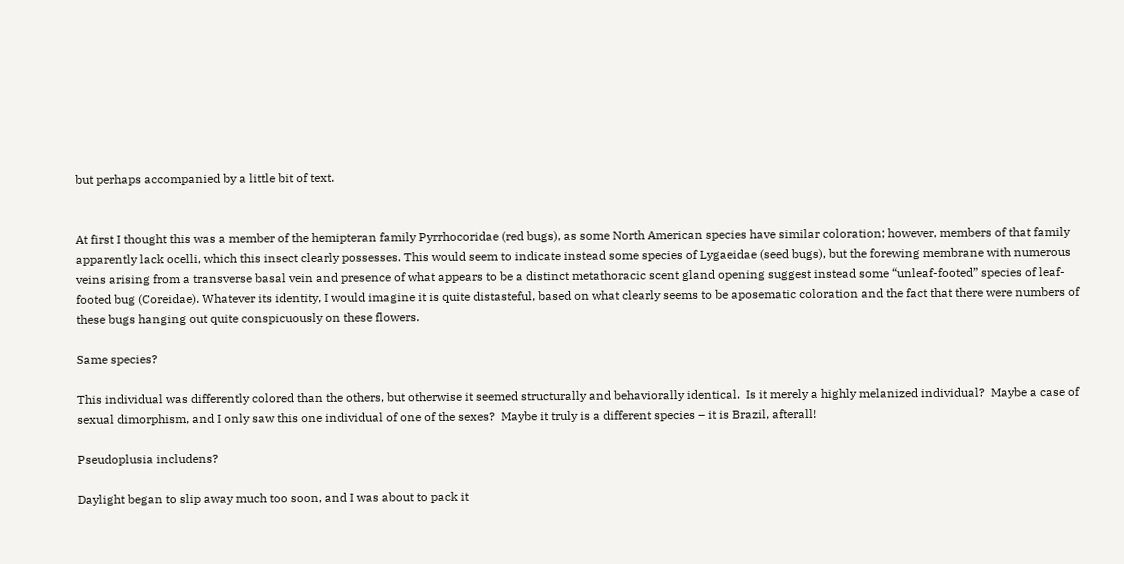but perhaps accompanied by a little bit of text.


At first I thought this was a member of the hemipteran family Pyrrhocoridae (red bugs), as some North American species have similar coloration; however, members of that family apparently lack ocelli, which this insect clearly possesses. This would seem to indicate instead some species of Lygaeidae (seed bugs), but the forewing membrane with numerous veins arising from a transverse basal vein and presence of what appears to be a distinct metathoracic scent gland opening suggest instead some “unleaf-footed” species of leaf-footed bug (Coreidae). Whatever its identity, I would imagine it is quite distasteful, based on what clearly seems to be aposematic coloration and the fact that there were numbers of these bugs hanging out quite conspicuously on these flowers.

Same species?

This individual was differently colored than the others, but otherwise it seemed structurally and behaviorally identical.  Is it merely a highly melanized individual?  Maybe a case of sexual dimorphism, and I only saw this one individual of one of the sexes?  Maybe it truly is a different species – it is Brazil, afterall!

Pseudoplusia includens?

Daylight began to slip away much too soon, and I was about to pack it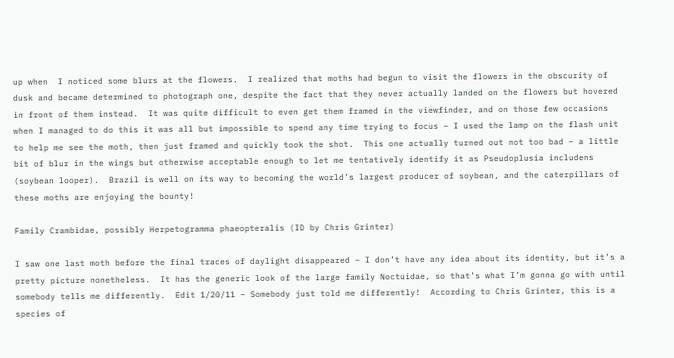up when  I noticed some blurs at the flowers.  I realized that moths had begun to visit the flowers in the obscurity of dusk and became determined to photograph one, despite the fact that they never actually landed on the flowers but hovered in front of them instead.  It was quite difficult to even get them framed in the viewfinder, and on those few occasions when I managed to do this it was all but impossible to spend any time trying to focus – I used the lamp on the flash unit to help me see the moth, then just framed and quickly took the shot.  This one actually turned out not too bad – a little bit of blur in the wings but otherwise acceptable enough to let me tentatively identify it as Pseudoplusia includens (soybean looper).  Brazil is well on its way to becoming the world’s largest producer of soybean, and the caterpillars of these moths are enjoying the bounty!

Family Crambidae, possibly Herpetogramma phaeopteralis (ID by Chris Grinter)

I saw one last moth before the final traces of daylight disappeared – I don’t have any idea about its identity, but it’s a pretty picture nonetheless.  It has the generic look of the large family Noctuidae, so that’s what I’m gonna go with until somebody tells me differently.  Edit 1/20/11 – Somebody just told me differently!  According to Chris Grinter, this is a species of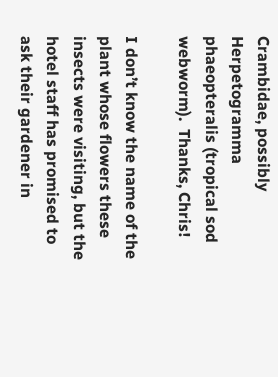Crambidae, possibly Herpetogramma phaeopteralis (tropical sod webworm).  Thanks, Chris!

I don’t know the name of the plant whose flowers these insects were visiting, but the hotel staff has promised to ask their gardener in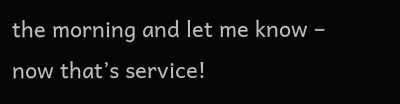the morning and let me know – now that’s service!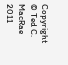Copyright © Ted C. MacRae 2011